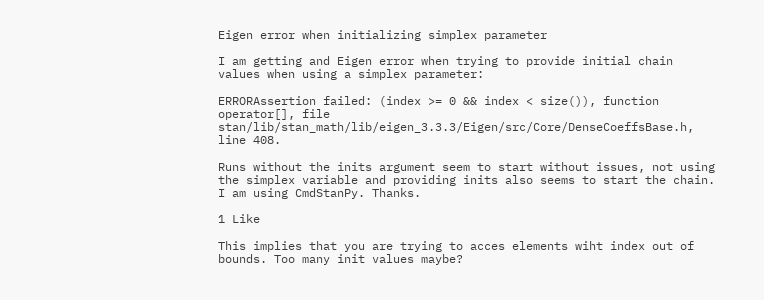Eigen error when initializing simplex parameter

I am getting and Eigen error when trying to provide initial chain values when using a simplex parameter:

ERRORAssertion failed: (index >= 0 && index < size()), function operator[], file stan/lib/stan_math/lib/eigen_3.3.3/Eigen/src/Core/DenseCoeffsBase.h, line 408.

Runs without the inits argument seem to start without issues, not using the simplex variable and providing inits also seems to start the chain. I am using CmdStanPy. Thanks.

1 Like

This implies that you are trying to acces elements wiht index out of bounds. Too many init values maybe?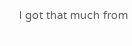I got that much from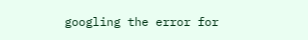googling the error for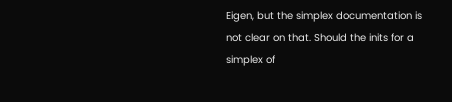Eigen, but the simplex documentation is not clear on that. Should the inits for a simplex of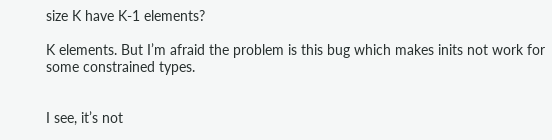size K have K-1 elements?

K elements. But I’m afraid the problem is this bug which makes inits not work for some constrained types.


I see, it’s not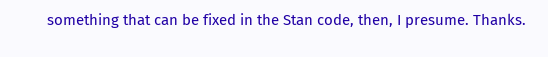something that can be fixed in the Stan code, then, I presume. Thanks.